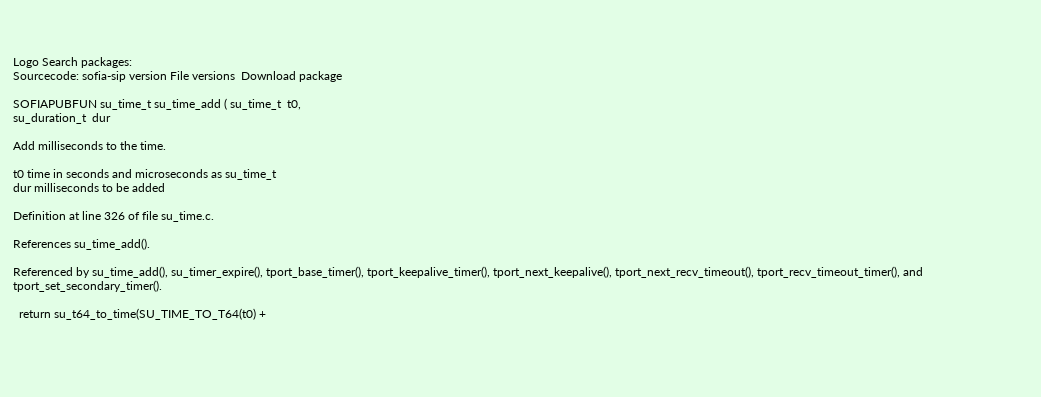Logo Search packages:
Sourcecode: sofia-sip version File versions  Download package

SOFIAPUBFUN su_time_t su_time_add ( su_time_t  t0,
su_duration_t  dur

Add milliseconds to the time.

t0 time in seconds and microseconds as su_time_t
dur milliseconds to be added

Definition at line 326 of file su_time.c.

References su_time_add().

Referenced by su_time_add(), su_timer_expire(), tport_base_timer(), tport_keepalive_timer(), tport_next_keepalive(), tport_next_recv_timeout(), tport_recv_timeout_timer(), and tport_set_secondary_timer().

  return su_t64_to_time(SU_TIME_TO_T64(t0) +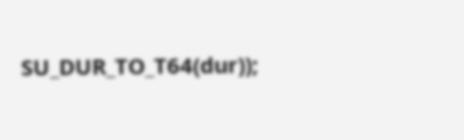SU_DUR_TO_T64(dur));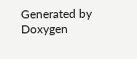Generated by  Doxygen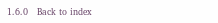1.6.0   Back to index